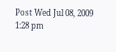Post Wed Jul 08, 2009 1:28 pm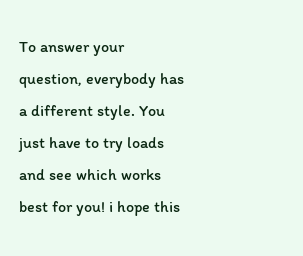To answer your question, everybody has a different style. You just have to try loads and see which works best for you! i hope this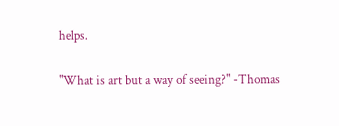helps.

"What is art but a way of seeing?" -Thomas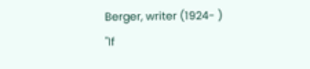Berger, writer (1924- )
"If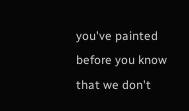you've painted before you know that we don't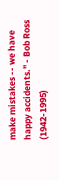make mistakes -- we have happy accidents." - Bob Ross (1942-1995)